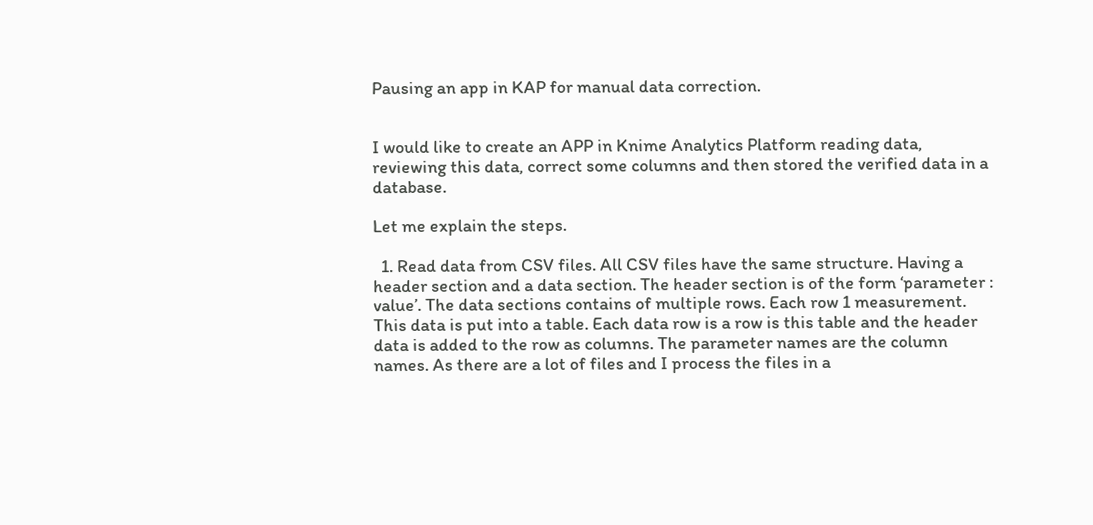Pausing an app in KAP for manual data correction.


I would like to create an APP in Knime Analytics Platform reading data, reviewing this data, correct some columns and then stored the verified data in a database.

Let me explain the steps.

  1. Read data from CSV files. All CSV files have the same structure. Having a header section and a data section. The header section is of the form ‘parameter : value’. The data sections contains of multiple rows. Each row 1 measurement. This data is put into a table. Each data row is a row is this table and the header data is added to the row as columns. The parameter names are the column names. As there are a lot of files and I process the files in a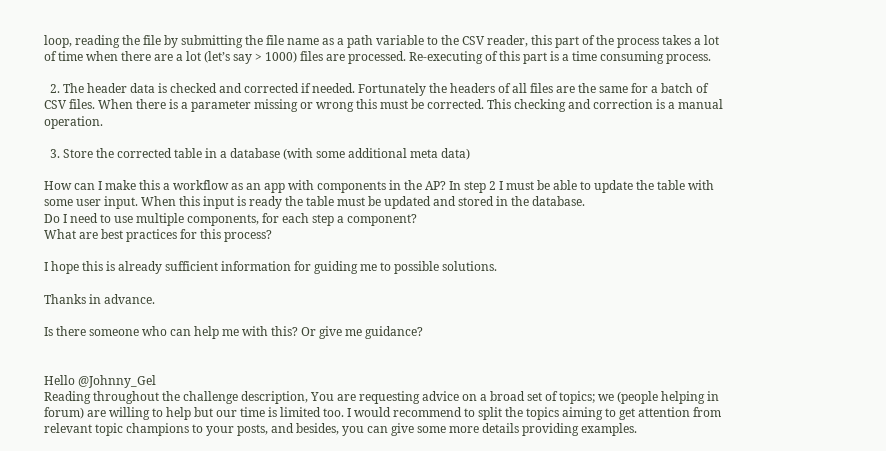loop, reading the file by submitting the file name as a path variable to the CSV reader, this part of the process takes a lot of time when there are a lot (let’s say > 1000) files are processed. Re-executing of this part is a time consuming process.

  2. The header data is checked and corrected if needed. Fortunately the headers of all files are the same for a batch of CSV files. When there is a parameter missing or wrong this must be corrected. This checking and correction is a manual operation.

  3. Store the corrected table in a database (with some additional meta data)

How can I make this a workflow as an app with components in the AP? In step 2 I must be able to update the table with some user input. When this input is ready the table must be updated and stored in the database.
Do I need to use multiple components, for each step a component?
What are best practices for this process?

I hope this is already sufficient information for guiding me to possible solutions.

Thanks in advance.

Is there someone who can help me with this? Or give me guidance?


Hello @Johnny_Gel
Reading throughout the challenge description, You are requesting advice on a broad set of topics; we (people helping in forum) are willing to help but our time is limited too. I would recommend to split the topics aiming to get attention from relevant topic champions to your posts, and besides, you can give some more details providing examples.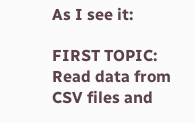As I see it:

FIRST TOPIC: Read data from CSV files and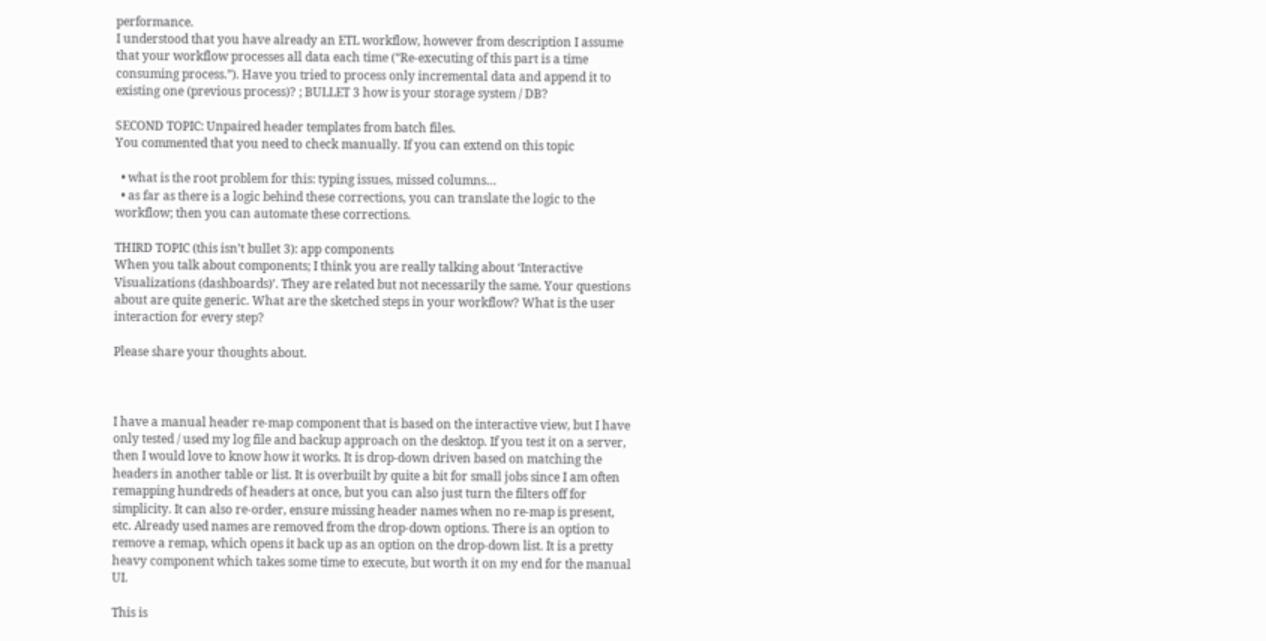performance.
I understood that you have already an ETL workflow, however from description I assume that your workflow processes all data each time (“Re-executing of this part is a time consuming process.”). Have you tried to process only incremental data and append it to existing one (previous process)? ; BULLET 3 how is your storage system / DB?

SECOND TOPIC: Unpaired header templates from batch files.
You commented that you need to check manually. If you can extend on this topic

  • what is the root problem for this: typing issues, missed columns…
  • as far as there is a logic behind these corrections, you can translate the logic to the workflow; then you can automate these corrections.

THIRD TOPIC (this isn’t bullet 3): app components
When you talk about components; I think you are really talking about ‘Interactive Visualizations (dashboards)’. They are related but not necessarily the same. Your questions about are quite generic. What are the sketched steps in your workflow? What is the user interaction for every step?

Please share your thoughts about.



I have a manual header re-map component that is based on the interactive view, but I have only tested / used my log file and backup approach on the desktop. If you test it on a server, then I would love to know how it works. It is drop-down driven based on matching the headers in another table or list. It is overbuilt by quite a bit for small jobs since I am often remapping hundreds of headers at once, but you can also just turn the filters off for simplicity. It can also re-order, ensure missing header names when no re-map is present, etc. Already used names are removed from the drop-down options. There is an option to remove a remap, which opens it back up as an option on the drop-down list. It is a pretty heavy component which takes some time to execute, but worth it on my end for the manual UI.

This is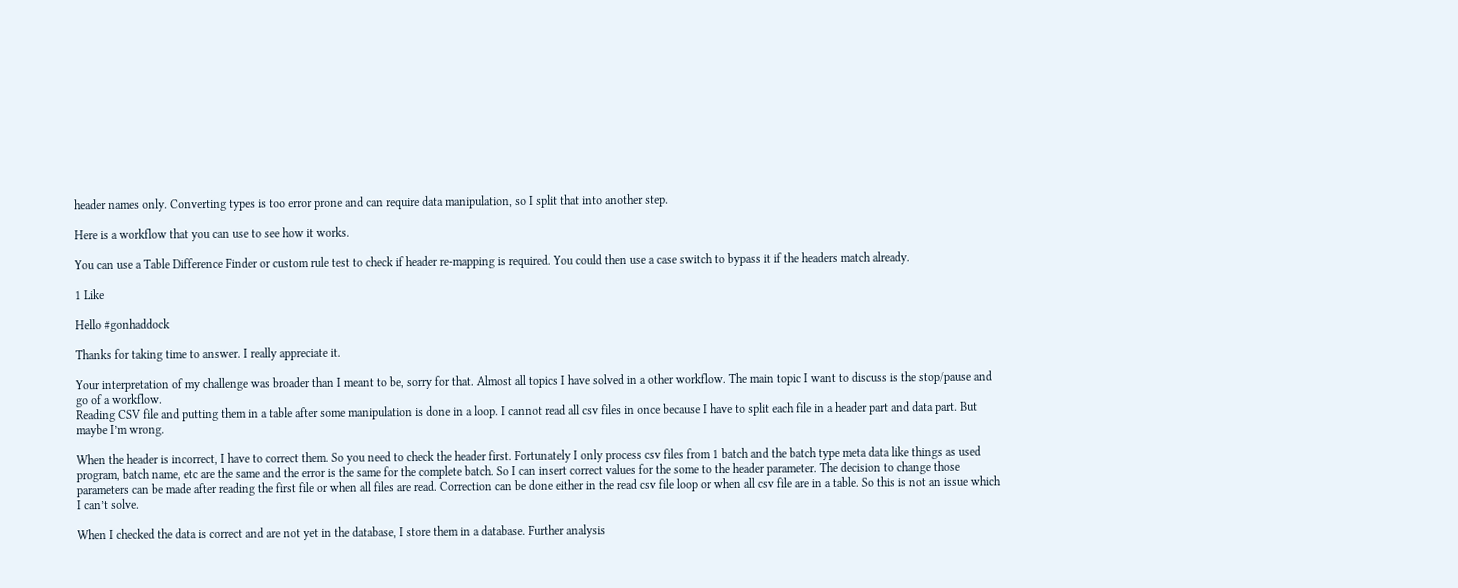header names only. Converting types is too error prone and can require data manipulation, so I split that into another step.

Here is a workflow that you can use to see how it works.

You can use a Table Difference Finder or custom rule test to check if header re-mapping is required. You could then use a case switch to bypass it if the headers match already.

1 Like

Hello #gonhaddock

Thanks for taking time to answer. I really appreciate it.

Your interpretation of my challenge was broader than I meant to be, sorry for that. Almost all topics I have solved in a other workflow. The main topic I want to discuss is the stop/pause and go of a workflow.
Reading CSV file and putting them in a table after some manipulation is done in a loop. I cannot read all csv files in once because I have to split each file in a header part and data part. But maybe I’m wrong.

When the header is incorrect, I have to correct them. So you need to check the header first. Fortunately I only process csv files from 1 batch and the batch type meta data like things as used program, batch name, etc are the same and the error is the same for the complete batch. So I can insert correct values for the some to the header parameter. The decision to change those parameters can be made after reading the first file or when all files are read. Correction can be done either in the read csv file loop or when all csv file are in a table. So this is not an issue which I can’t solve.

When I checked the data is correct and are not yet in the database, I store them in a database. Further analysis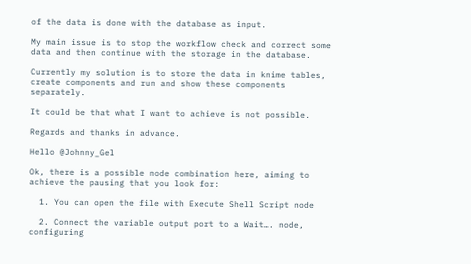of the data is done with the database as input.

My main issue is to stop the workflow check and correct some data and then continue with the storage in the database.

Currently my solution is to store the data in knime tables, create components and run and show these components separately.

It could be that what I want to achieve is not possible.

Regards and thanks in advance.

Hello @Johnny_Gel

Ok, there is a possible node combination here, aiming to achieve the pausing that you look for:

  1. You can open the file with Execute Shell Script node

  2. Connect the variable output port to a Wait…. node, configuring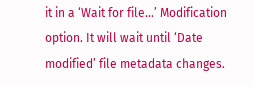it in a ‘Wait for file…’ Modification option. It will wait until ‘Date modified’ file metadata changes.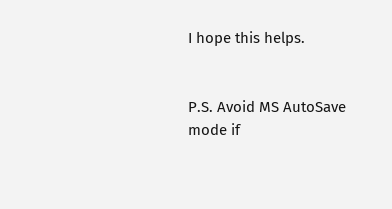I hope this helps.


P.S. Avoid MS AutoSave mode if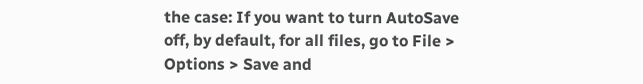the case: If you want to turn AutoSave off, by default, for all files, go to File > Options > Save and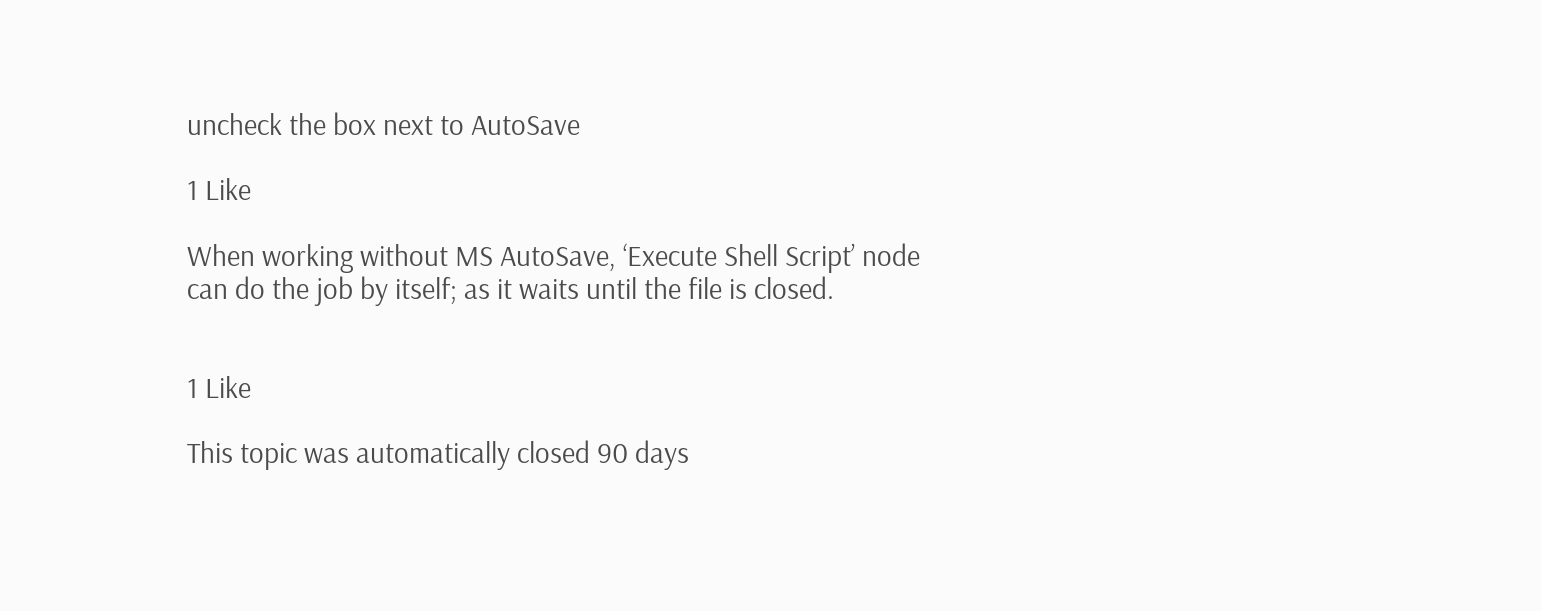uncheck the box next to AutoSave

1 Like

When working without MS AutoSave, ‘Execute Shell Script’ node can do the job by itself; as it waits until the file is closed.


1 Like

This topic was automatically closed 90 days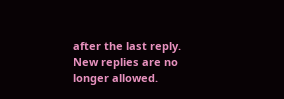after the last reply. New replies are no longer allowed.